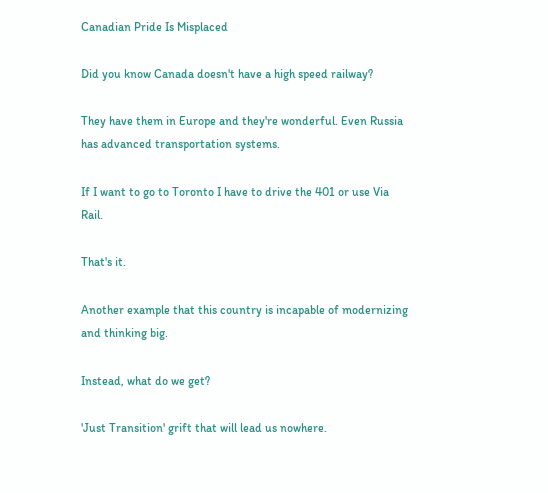Canadian Pride Is Misplaced

Did you know Canada doesn't have a high speed railway?

They have them in Europe and they're wonderful. Even Russia has advanced transportation systems.

If I want to go to Toronto I have to drive the 401 or use Via Rail.

That's it.

Another example that this country is incapable of modernizing and thinking big.

Instead, what do we get?

'Just Transition' grift that will lead us nowhere.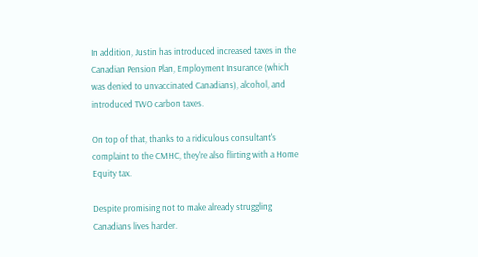In addition, Justin has introduced increased taxes in the Canadian Pension Plan, Employment Insurance (which was denied to unvaccinated Canadians), alcohol, and introduced TWO carbon taxes.

On top of that, thanks to a ridiculous consultant's complaint to the CMHC, they're also flirting with a Home Equity tax.

Despite promising not to make already struggling Canadians lives harder.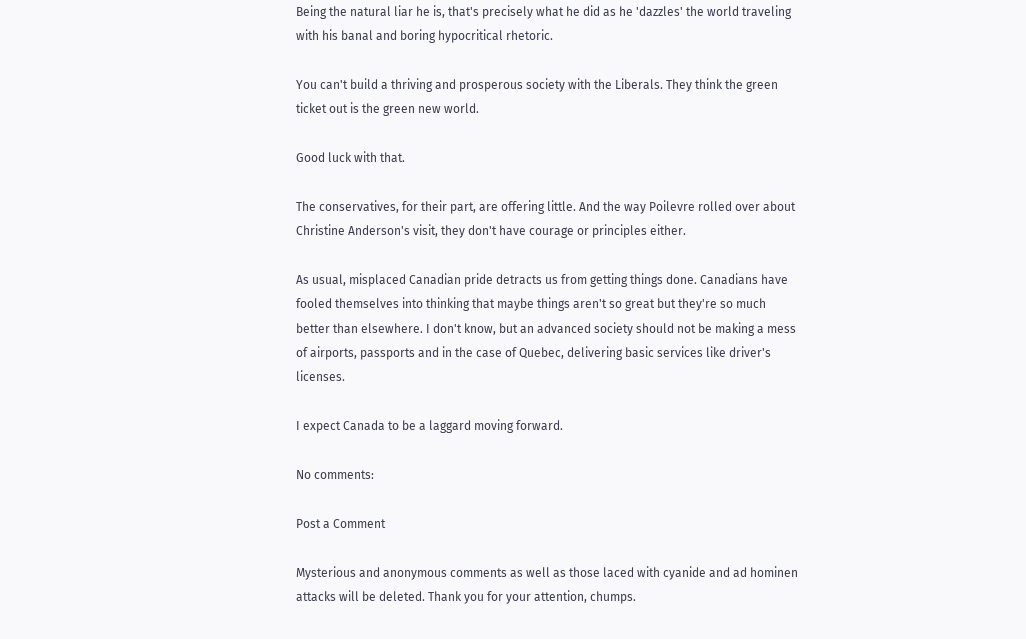Being the natural liar he is, that's precisely what he did as he 'dazzles' the world traveling with his banal and boring hypocritical rhetoric.

You can't build a thriving and prosperous society with the Liberals. They think the green ticket out is the green new world.

Good luck with that.

The conservatives, for their part, are offering little. And the way Poilevre rolled over about Christine Anderson's visit, they don't have courage or principles either.

As usual, misplaced Canadian pride detracts us from getting things done. Canadians have fooled themselves into thinking that maybe things aren't so great but they're so much better than elsewhere. I don't know, but an advanced society should not be making a mess of airports, passports and in the case of Quebec, delivering basic services like driver's licenses.

I expect Canada to be a laggard moving forward.

No comments:

Post a Comment

Mysterious and anonymous comments as well as those laced with cyanide and ad hominen attacks will be deleted. Thank you for your attention, chumps.